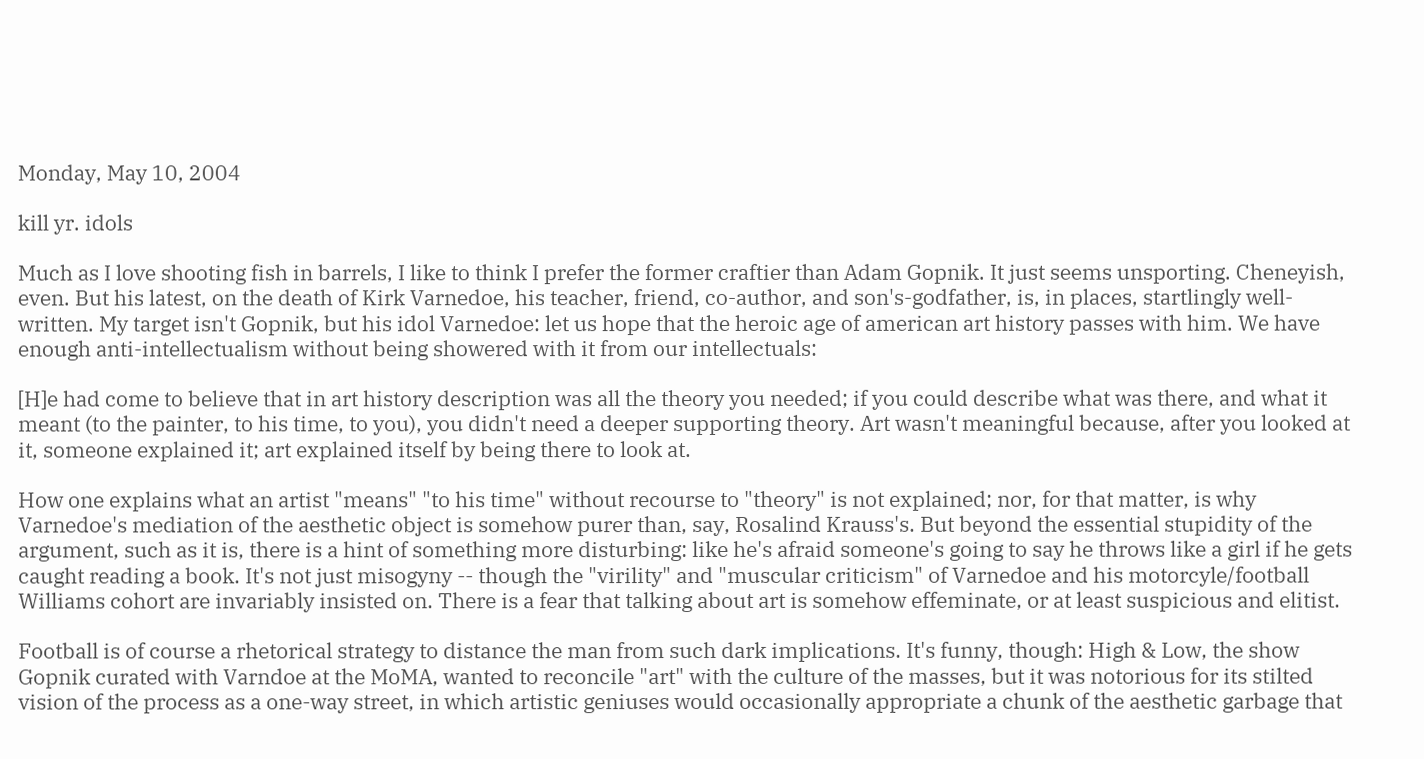Monday, May 10, 2004

kill yr. idols

Much as I love shooting fish in barrels, I like to think I prefer the former craftier than Adam Gopnik. It just seems unsporting. Cheneyish, even. But his latest, on the death of Kirk Varnedoe, his teacher, friend, co-author, and son's-godfather, is, in places, startlingly well-written. My target isn't Gopnik, but his idol Varnedoe: let us hope that the heroic age of american art history passes with him. We have enough anti-intellectualism without being showered with it from our intellectuals:

[H]e had come to believe that in art history description was all the theory you needed; if you could describe what was there, and what it meant (to the painter, to his time, to you), you didn't need a deeper supporting theory. Art wasn't meaningful because, after you looked at it, someone explained it; art explained itself by being there to look at.

How one explains what an artist "means" "to his time" without recourse to "theory" is not explained; nor, for that matter, is why Varnedoe's mediation of the aesthetic object is somehow purer than, say, Rosalind Krauss's. But beyond the essential stupidity of the argument, such as it is, there is a hint of something more disturbing: like he's afraid someone's going to say he throws like a girl if he gets caught reading a book. It's not just misogyny -- though the "virility" and "muscular criticism" of Varnedoe and his motorcyle/football Williams cohort are invariably insisted on. There is a fear that talking about art is somehow effeminate, or at least suspicious and elitist.

Football is of course a rhetorical strategy to distance the man from such dark implications. It's funny, though: High & Low, the show Gopnik curated with Varndoe at the MoMA, wanted to reconcile "art" with the culture of the masses, but it was notorious for its stilted vision of the process as a one-way street, in which artistic geniuses would occasionally appropriate a chunk of the aesthetic garbage that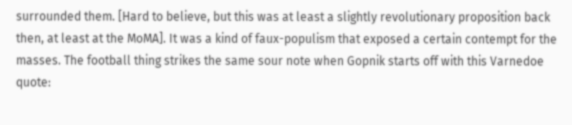surrounded them. [Hard to believe, but this was at least a slightly revolutionary proposition back then, at least at the MoMA]. It was a kind of faux-populism that exposed a certain contempt for the masses. The football thing strikes the same sour note when Gopnik starts off with this Varnedoe quote: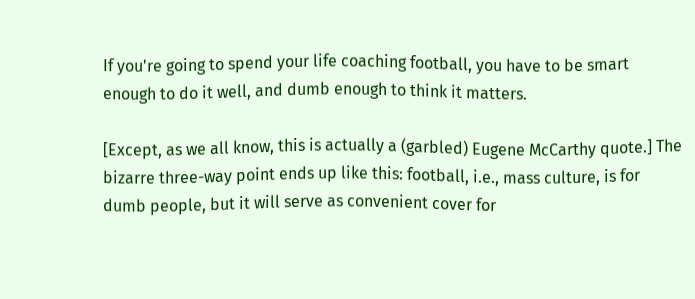If you're going to spend your life coaching football, you have to be smart enough to do it well, and dumb enough to think it matters.

[Except, as we all know, this is actually a (garbled) Eugene McCarthy quote.] The bizarre three-way point ends up like this: football, i.e., mass culture, is for dumb people, but it will serve as convenient cover for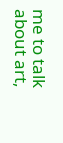me to talk about art,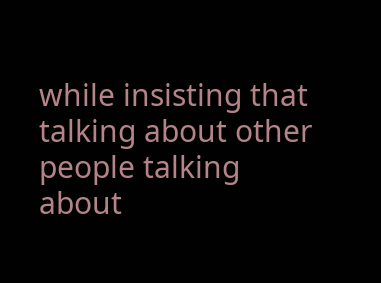while insisting that talking about other people talking about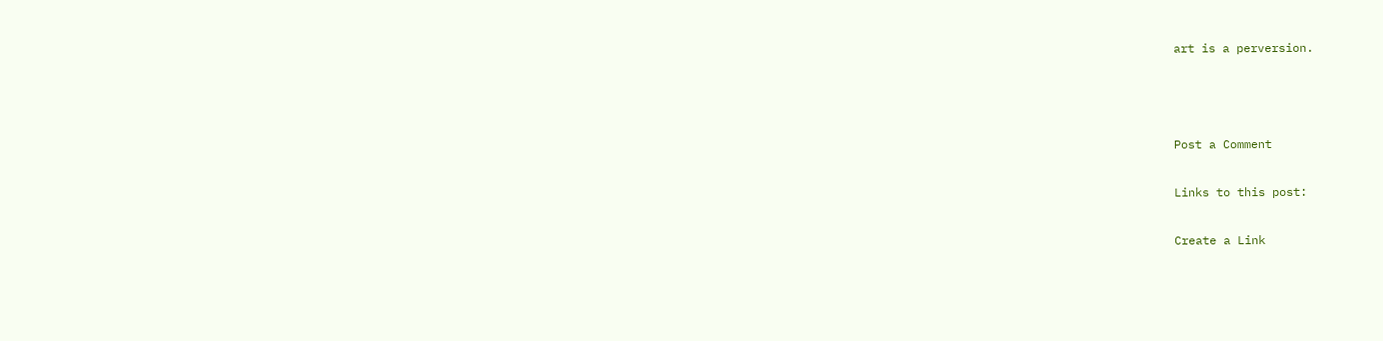art is a perversion.



Post a Comment

Links to this post:

Create a Link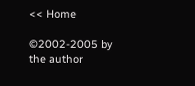<< Home

©2002-2005 by the author